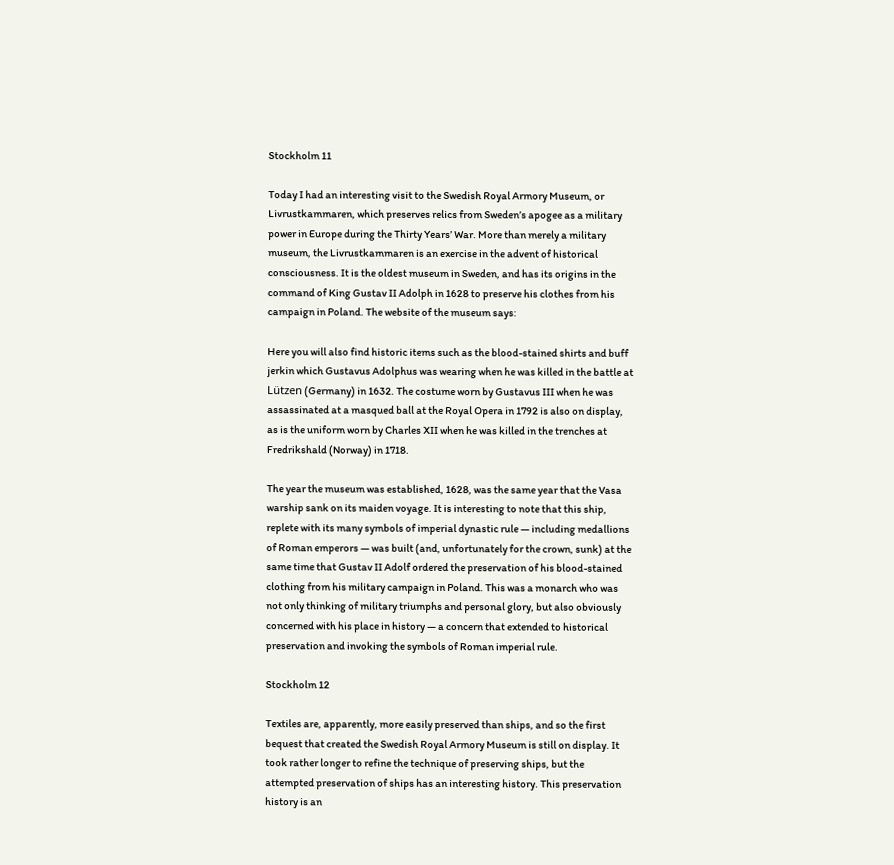Stockholm 11

Today I had an interesting visit to the Swedish Royal Armory Museum, or Livrustkammaren, which preserves relics from Sweden’s apogee as a military power in Europe during the Thirty Years’ War. More than merely a military museum, the Livrustkammaren is an exercise in the advent of historical consciousness. It is the oldest museum in Sweden, and has its origins in the command of King Gustav II Adolph in 1628 to preserve his clothes from his campaign in Poland. The website of the museum says:

Here you will also find historic items such as the blood-stained shirts and buff jerkin which Gustavus Adolphus was wearing when he was killed in the battle at Lützen (Germany) in 1632. The costume worn by Gustavus III when he was assassinated at a masqued ball at the Royal Opera in 1792 is also on display, as is the uniform worn by Charles XII when he was killed in the trenches at Fredrikshald (Norway) in 1718.

The year the museum was established, 1628, was the same year that the Vasa warship sank on its maiden voyage. It is interesting to note that this ship, replete with its many symbols of imperial dynastic rule — including medallions of Roman emperors — was built (and, unfortunately for the crown, sunk) at the same time that Gustav II Adolf ordered the preservation of his blood-stained clothing from his military campaign in Poland. This was a monarch who was not only thinking of military triumphs and personal glory, but also obviously concerned with his place in history — a concern that extended to historical preservation and invoking the symbols of Roman imperial rule.

Stockholm 12

Textiles are, apparently, more easily preserved than ships, and so the first bequest that created the Swedish Royal Armory Museum is still on display. It took rather longer to refine the technique of preserving ships, but the attempted preservation of ships has an interesting history. This preservation history is an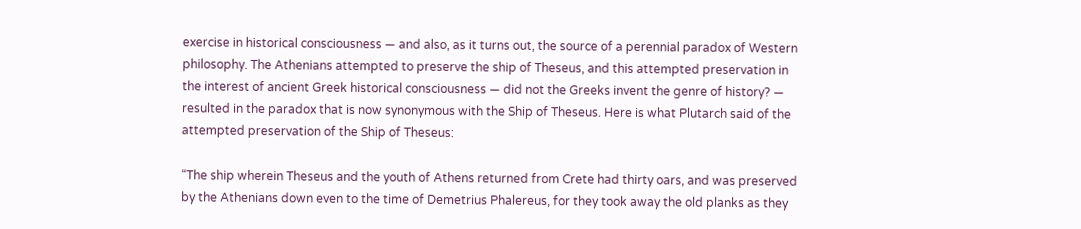exercise in historical consciousness — and also, as it turns out, the source of a perennial paradox of Western philosophy. The Athenians attempted to preserve the ship of Theseus, and this attempted preservation in the interest of ancient Greek historical consciousness — did not the Greeks invent the genre of history? — resulted in the paradox that is now synonymous with the Ship of Theseus. Here is what Plutarch said of the attempted preservation of the Ship of Theseus:

“The ship wherein Theseus and the youth of Athens returned from Crete had thirty oars, and was preserved by the Athenians down even to the time of Demetrius Phalereus, for they took away the old planks as they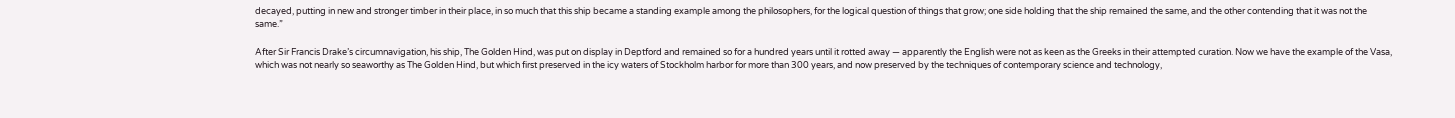decayed, putting in new and stronger timber in their place, in so much that this ship became a standing example among the philosophers, for the logical question of things that grow; one side holding that the ship remained the same, and the other contending that it was not the same.”

After Sir Francis Drake’s circumnavigation, his ship, The Golden Hind, was put on display in Deptford and remained so for a hundred years until it rotted away — apparently the English were not as keen as the Greeks in their attempted curation. Now we have the example of the Vasa, which was not nearly so seaworthy as The Golden Hind, but which first preserved in the icy waters of Stockholm harbor for more than 300 years, and now preserved by the techniques of contemporary science and technology,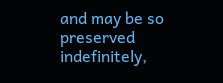and may be so preserved indefinitely,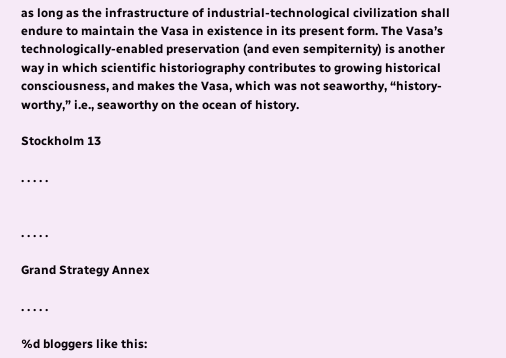as long as the infrastructure of industrial-technological civilization shall endure to maintain the Vasa in existence in its present form. The Vasa’s technologically-enabled preservation (and even sempiternity) is another way in which scientific historiography contributes to growing historical consciousness, and makes the Vasa, which was not seaworthy, “history-worthy,” i.e., seaworthy on the ocean of history.

Stockholm 13

. . . . .


. . . . .

Grand Strategy Annex

. . . . .

%d bloggers like this: